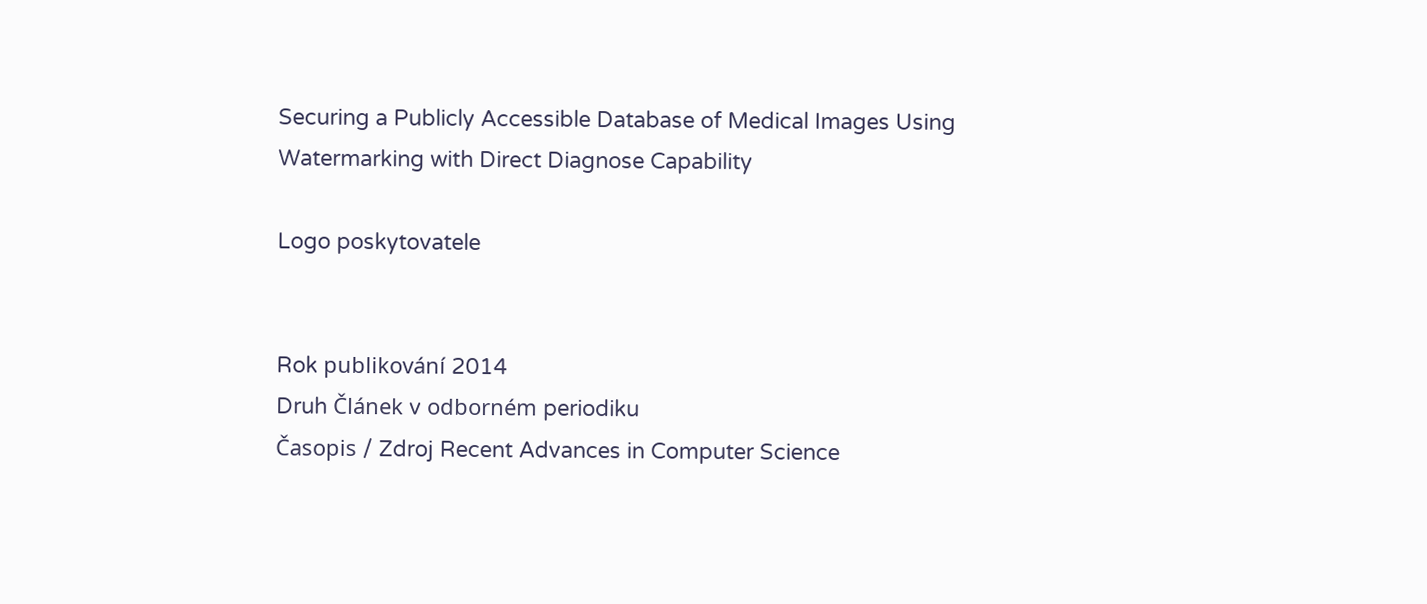Securing a Publicly Accessible Database of Medical Images Using Watermarking with Direct Diagnose Capability

Logo poskytovatele


Rok publikování 2014
Druh Článek v odborném periodiku
Časopis / Zdroj Recent Advances in Computer Science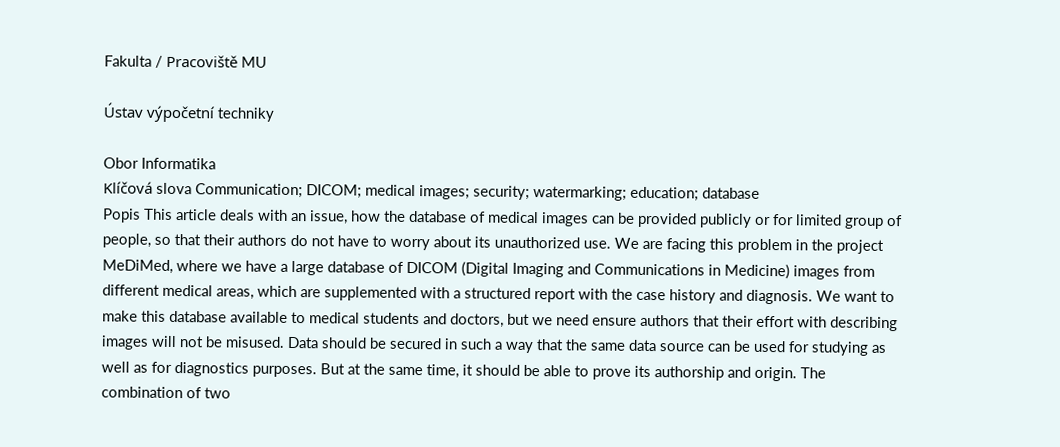Fakulta / Pracoviště MU

Ústav výpočetní techniky

Obor Informatika
Klíčová slova Communication; DICOM; medical images; security; watermarking; education; database
Popis This article deals with an issue, how the database of medical images can be provided publicly or for limited group of people, so that their authors do not have to worry about its unauthorized use. We are facing this problem in the project MeDiMed, where we have a large database of DICOM (Digital Imaging and Communications in Medicine) images from different medical areas, which are supplemented with a structured report with the case history and diagnosis. We want to make this database available to medical students and doctors, but we need ensure authors that their effort with describing images will not be misused. Data should be secured in such a way that the same data source can be used for studying as well as for diagnostics purposes. But at the same time, it should be able to prove its authorship and origin. The combination of two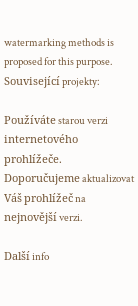watermarking methods is proposed for this purpose.
Související projekty:

Používáte starou verzi internetového prohlížeče. Doporučujeme aktualizovat Váš prohlížeč na nejnovější verzi.

Další info